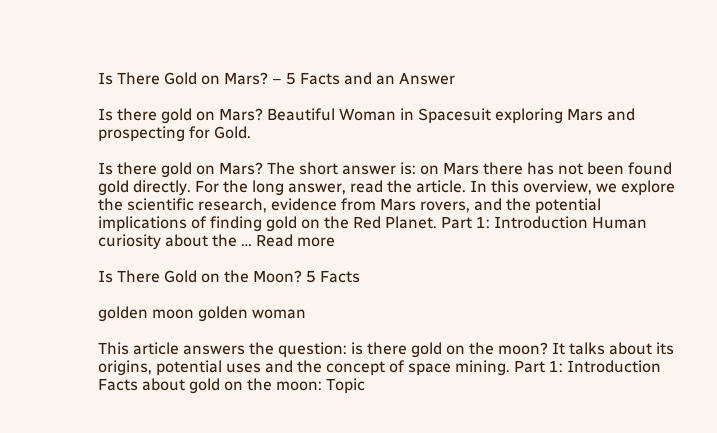Is There Gold on Mars? – 5 Facts and an Answer

Is there gold on Mars? Beautiful Woman in Spacesuit exploring Mars and prospecting for Gold.

Is there gold on Mars? The short answer is: on Mars there has not been found gold directly. For the long answer, read the article. In this overview, we explore the scientific research, evidence from Mars rovers, and the potential implications of finding gold on the Red Planet. Part 1: Introduction Human curiosity about the … Read more

Is There Gold on the Moon? 5 Facts

golden moon golden woman

This article answers the question: is there gold on the moon? It talks about its origins, potential uses and the concept of space mining. Part 1: Introduction Facts about gold on the moon: Topic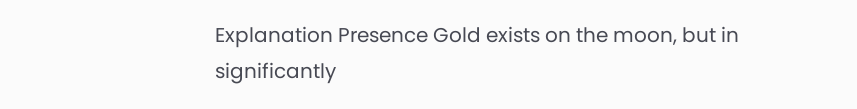Explanation Presence Gold exists on the moon, but in significantly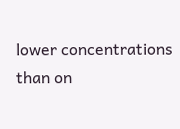lower concentrations than on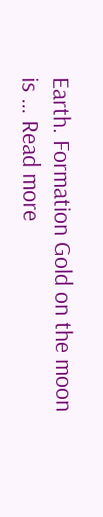Earth. Formation Gold on the moon is … Read more